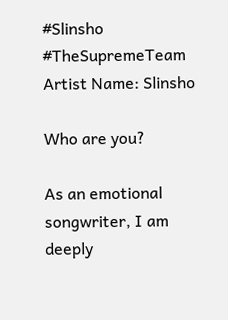#Slinsho #TheSupremeTeam
Artist Name: Slinsho

Who are you?

As an emotional songwriter, I am deeply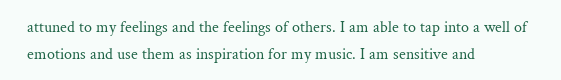attuned to my feelings and the feelings of others. I am able to tap into a well of emotions and use them as inspiration for my music. I am sensitive and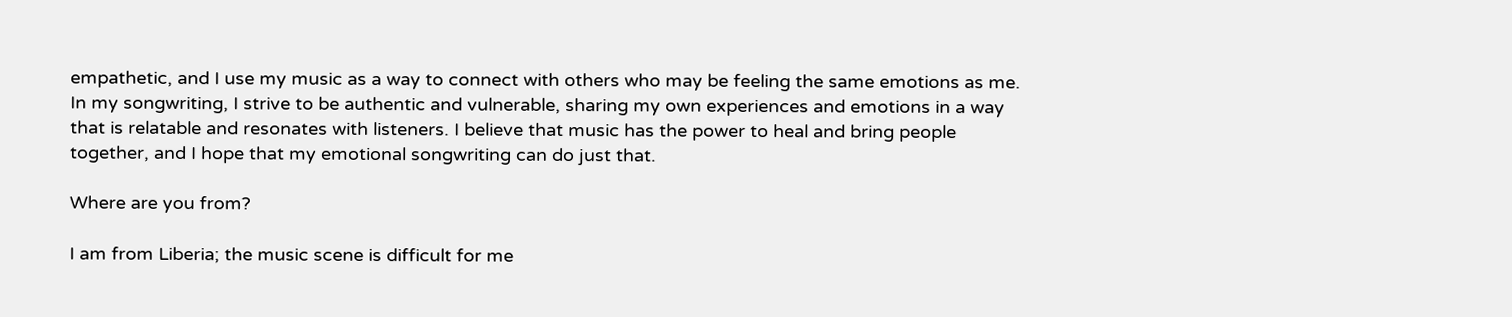empathetic, and I use my music as a way to connect with others who may be feeling the same emotions as me. In my songwriting, I strive to be authentic and vulnerable, sharing my own experiences and emotions in a way that is relatable and resonates with listeners. I believe that music has the power to heal and bring people together, and I hope that my emotional songwriting can do just that.

Where are you from?

I am from Liberia; the music scene is difficult for me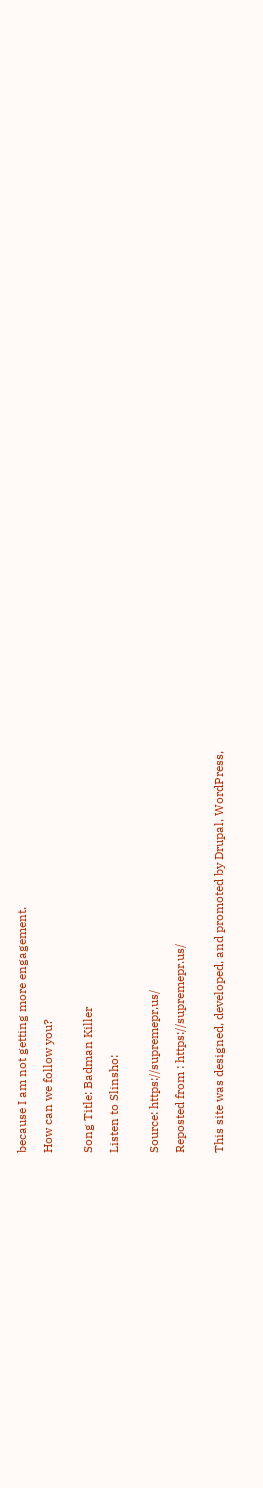because I am not getting more engagement.

How can we follow you?


Song Title: Badman Killer

Listen to Slinsho:


Source: https://supremepr.us/

Reposted from : https://supremepr.us/


This site was designed, developed, and promoted by Drupal, WordPress,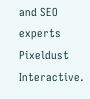and SEO experts Pixeldust Interactive.